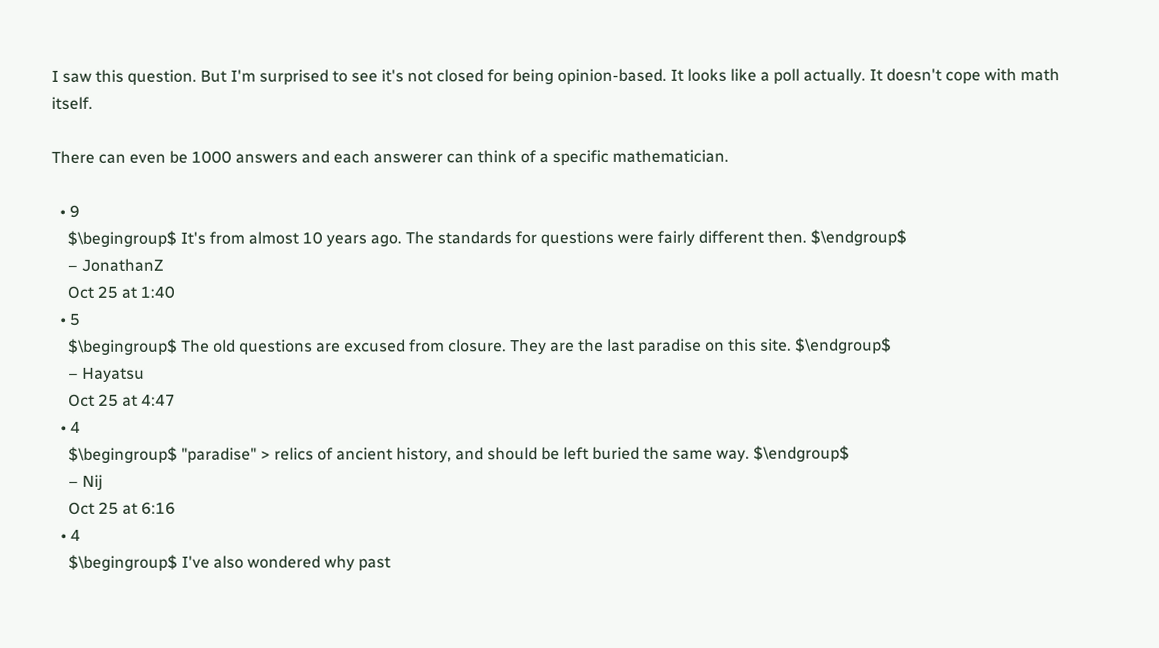I saw this question. But I'm surprised to see it's not closed for being opinion-based. It looks like a poll actually. It doesn't cope with math itself.

There can even be 1000 answers and each answerer can think of a specific mathematician.

  • 9
    $\begingroup$ It's from almost 10 years ago. The standards for questions were fairly different then. $\endgroup$
    – JonathanZ
    Oct 25 at 1:40
  • 5
    $\begingroup$ The old questions are excused from closure. They are the last paradise on this site. $\endgroup$
    – Hayatsu
    Oct 25 at 4:47
  • 4
    $\begingroup$ "paradise" > relics of ancient history, and should be left buried the same way. $\endgroup$
    – Nij
    Oct 25 at 6:16
  • 4
    $\begingroup$ I've also wondered why past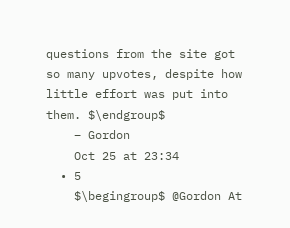questions from the site got so many upvotes, despite how little effort was put into them. $\endgroup$
    – Gordon
    Oct 25 at 23:34
  • 5
    $\begingroup$ @Gordon At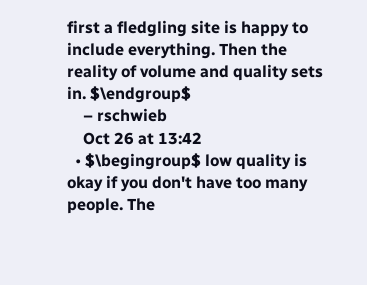first a fledgling site is happy to include everything. Then the reality of volume and quality sets in. $\endgroup$
    – rschwieb
    Oct 26 at 13:42
  • $\begingroup$ low quality is okay if you don't have too many people. The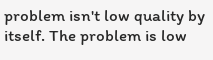problem isn't low quality by itself. The problem is low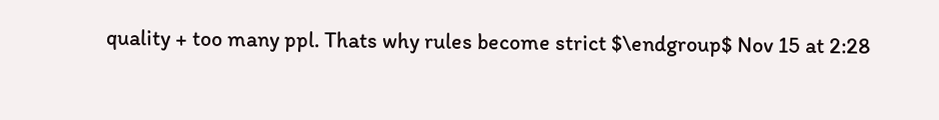quality + too many ppl. Thats why rules become strict $\endgroup$ Nov 15 at 2:28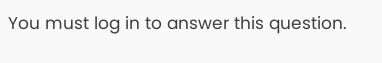You must log in to answer this question.